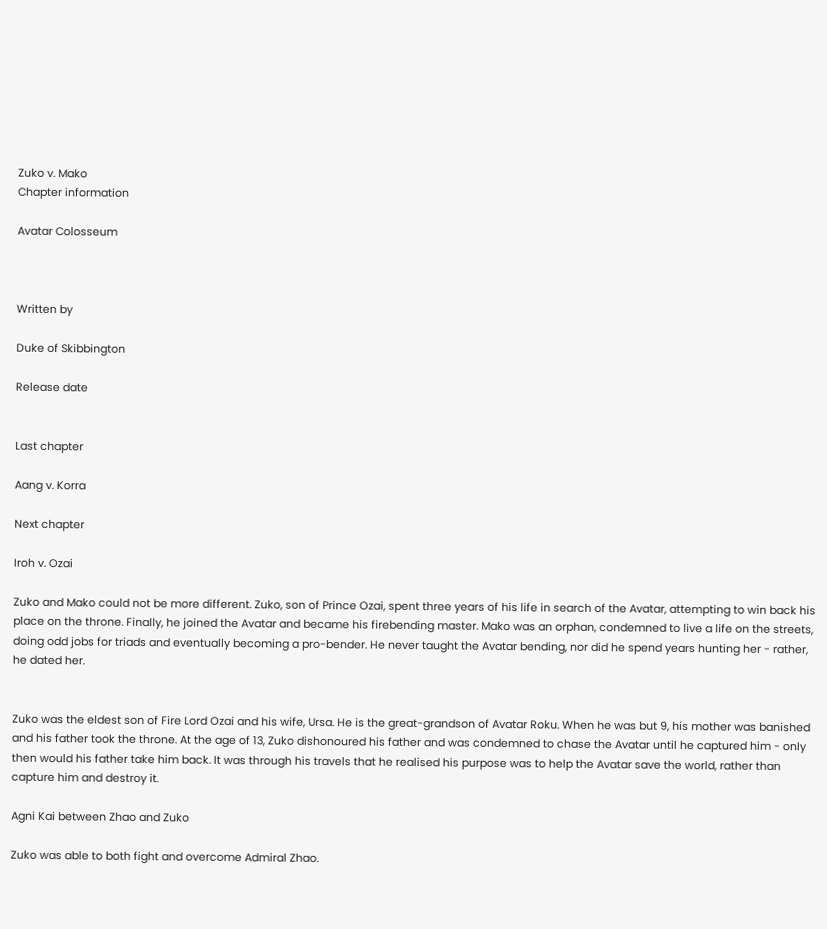Zuko v. Mako
Chapter information

Avatar Colosseum



Written by

Duke of Skibbington

Release date


Last chapter

Aang v. Korra

Next chapter

Iroh v. Ozai

Zuko and Mako could not be more different. Zuko, son of Prince Ozai, spent three years of his life in search of the Avatar, attempting to win back his place on the throne. Finally, he joined the Avatar and became his firebending master. Mako was an orphan, condemned to live a life on the streets, doing odd jobs for triads and eventually becoming a pro-bender. He never taught the Avatar bending, nor did he spend years hunting her - rather, he dated her.


Zuko was the eldest son of Fire Lord Ozai and his wife, Ursa. He is the great-grandson of Avatar Roku. When he was but 9, his mother was banished and his father took the throne. At the age of 13, Zuko dishonoured his father and was condemned to chase the Avatar until he captured him - only then would his father take him back. It was through his travels that he realised his purpose was to help the Avatar save the world, rather than capture him and destroy it.

Agni Kai between Zhao and Zuko

Zuko was able to both fight and overcome Admiral Zhao.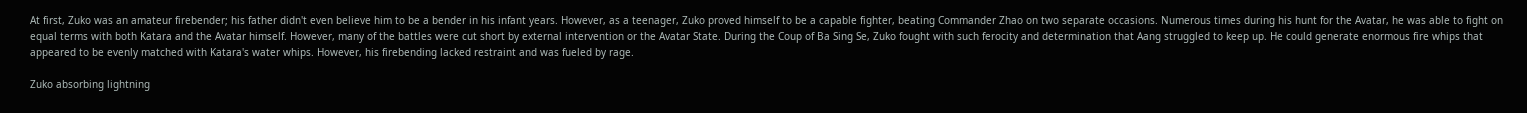At first, Zuko was an amateur firebender; his father didn't even believe him to be a bender in his infant years. However, as a teenager, Zuko proved himself to be a capable fighter, beating Commander Zhao on two separate occasions. Numerous times during his hunt for the Avatar, he was able to fight on equal terms with both Katara and the Avatar himself. However, many of the battles were cut short by external intervention or the Avatar State. During the Coup of Ba Sing Se, Zuko fought with such ferocity and determination that Aang struggled to keep up. He could generate enormous fire whips that appeared to be evenly matched with Katara's water whips. However, his firebending lacked restraint and was fueled by rage.

Zuko absorbing lightning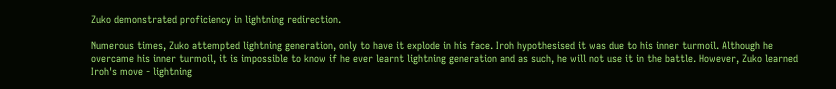Zuko demonstrated proficiency in lightning redirection.

Numerous times, Zuko attempted lightning generation, only to have it explode in his face. Iroh hypothesised it was due to his inner turmoil. Although he overcame his inner turmoil, it is impossible to know if he ever learnt lightning generation and as such, he will not use it in the battle. However, Zuko learned Iroh's move - lightning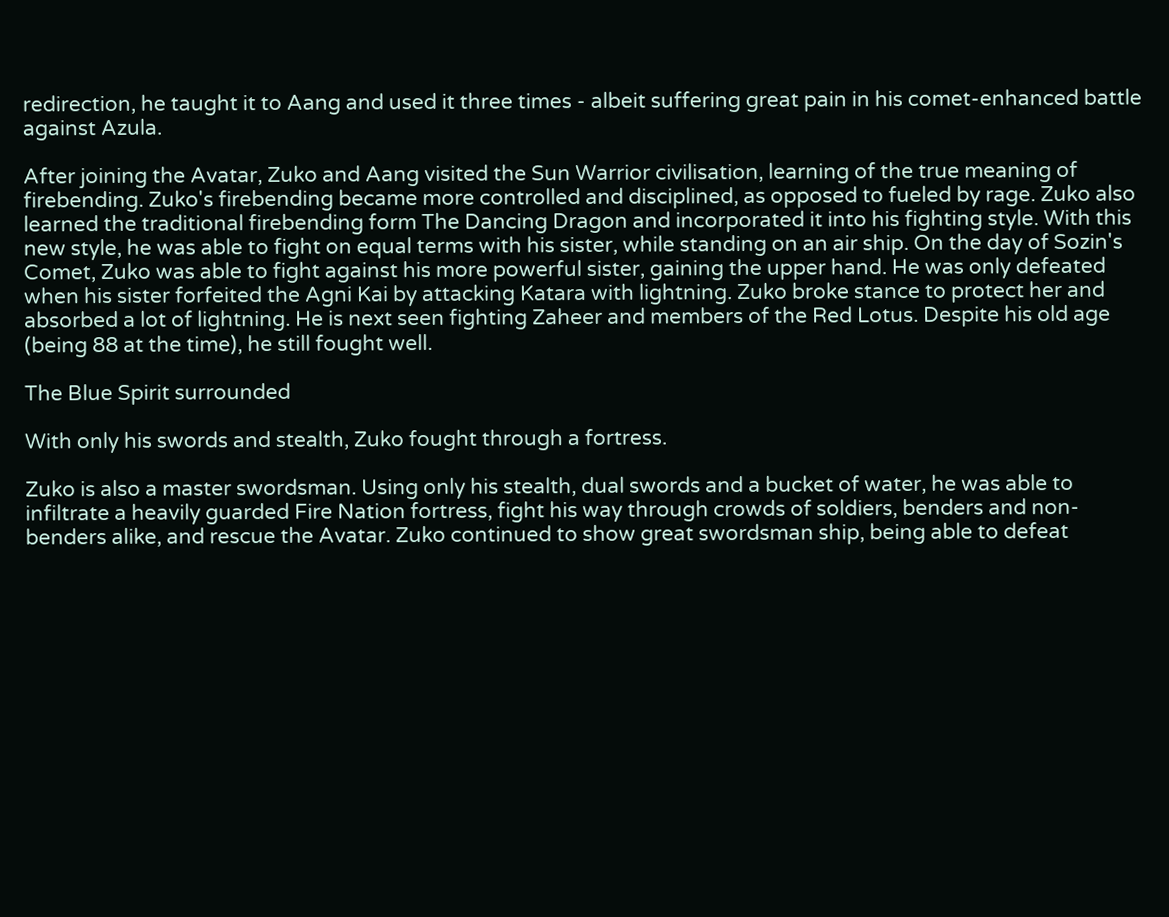redirection, he taught it to Aang and used it three times - albeit suffering great pain in his comet-enhanced battle against Azula.

After joining the Avatar, Zuko and Aang visited the Sun Warrior civilisation, learning of the true meaning of firebending. Zuko's firebending became more controlled and disciplined, as opposed to fueled by rage. Zuko also learned the traditional firebending form The Dancing Dragon and incorporated it into his fighting style. With this new style, he was able to fight on equal terms with his sister, while standing on an air ship. On the day of Sozin's Comet, Zuko was able to fight against his more powerful sister, gaining the upper hand. He was only defeated when his sister forfeited the Agni Kai by attacking Katara with lightning. Zuko broke stance to protect her and absorbed a lot of lightning. He is next seen fighting Zaheer and members of the Red Lotus. Despite his old age (being 88 at the time), he still fought well.

The Blue Spirit surrounded

With only his swords and stealth, Zuko fought through a fortress.

Zuko is also a master swordsman. Using only his stealth, dual swords and a bucket of water, he was able to infiltrate a heavily guarded Fire Nation fortress, fight his way through crowds of soldiers, benders and non-benders alike, and rescue the Avatar. Zuko continued to show great swordsman ship, being able to defeat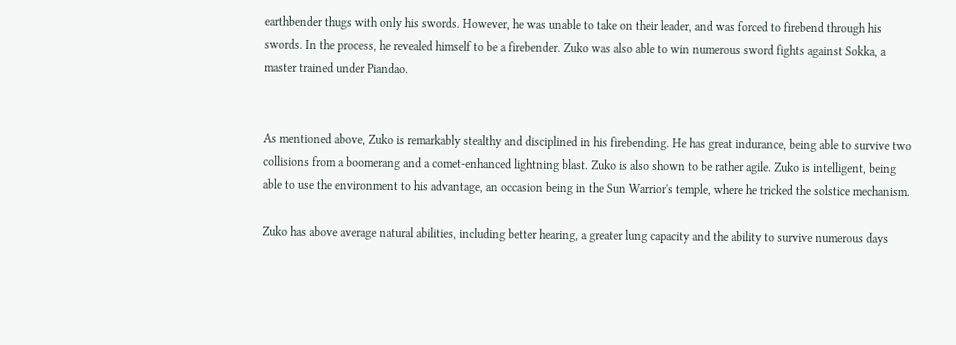earthbender thugs with only his swords. However, he was unable to take on their leader, and was forced to firebend through his swords. In the process, he revealed himself to be a firebender. Zuko was also able to win numerous sword fights against Sokka, a master trained under Piandao.


As mentioned above, Zuko is remarkably stealthy and disciplined in his firebending. He has great indurance, being able to survive two collisions from a boomerang and a comet-enhanced lightning blast. Zuko is also shown to be rather agile. Zuko is intelligent, being able to use the environment to his advantage, an occasion being in the Sun Warrior's temple, where he tricked the solstice mechanism.

Zuko has above average natural abilities, including better hearing, a greater lung capacity and the ability to survive numerous days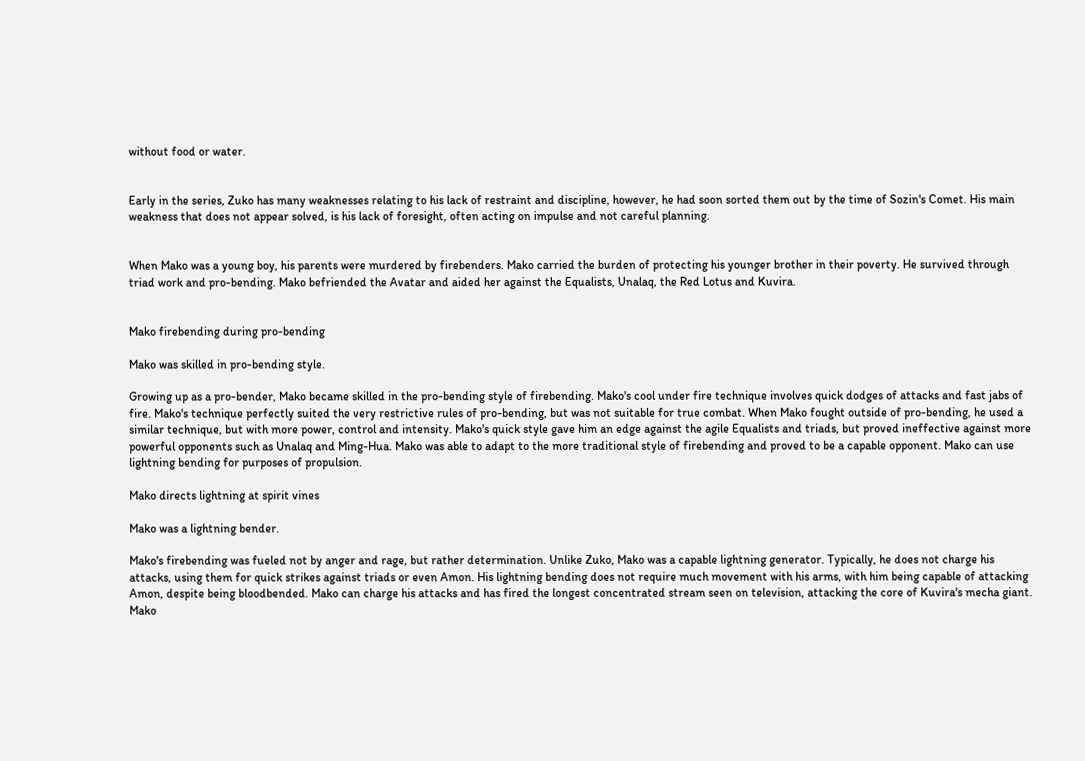without food or water.


Early in the series, Zuko has many weaknesses relating to his lack of restraint and discipline, however, he had soon sorted them out by the time of Sozin's Comet. His main weakness that does not appear solved, is his lack of foresight, often acting on impulse and not careful planning.


When Mako was a young boy, his parents were murdered by firebenders. Mako carried the burden of protecting his younger brother in their poverty. He survived through triad work and pro-bending. Mako befriended the Avatar and aided her against the Equalists, Unalaq, the Red Lotus and Kuvira.


Mako firebending during pro-bending

Mako was skilled in pro-bending style.

Growing up as a pro-bender, Mako became skilled in the pro-bending style of firebending. Mako's cool under fire technique involves quick dodges of attacks and fast jabs of fire. Mako's technique perfectly suited the very restrictive rules of pro-bending, but was not suitable for true combat. When Mako fought outside of pro-bending, he used a similar technique, but with more power, control and intensity. Mako's quick style gave him an edge against the agile Equalists and triads, but proved ineffective against more powerful opponents such as Unalaq and Ming-Hua. Mako was able to adapt to the more traditional style of firebending and proved to be a capable opponent. Mako can use lightning bending for purposes of propulsion.

Mako directs lightning at spirit vines

Mako was a lightning bender.

Mako's firebending was fueled not by anger and rage, but rather determination. Unlike Zuko, Mako was a capable lightning generator. Typically, he does not charge his attacks, using them for quick strikes against triads or even Amon. His lightning bending does not require much movement with his arms, with him being capable of attacking Amon, despite being bloodbended. Mako can charge his attacks and has fired the longest concentrated stream seen on television, attacking the core of Kuvira's mecha giant. Mako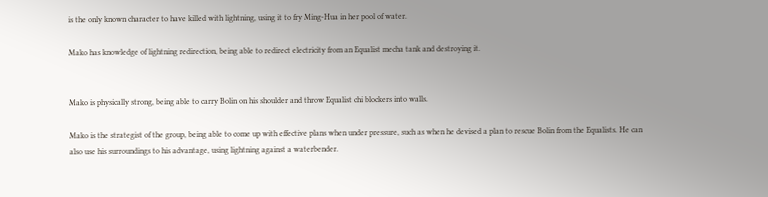is the only known character to have killed with lightning, using it to fry Ming-Hua in her pool of water.

Mako has knowledge of lightning redirection, being able to redirect electricity from an Equalist mecha tank and destroying it.


Mako is physically strong, being able to carry Bolin on his shoulder and throw Equalist chi blockers into walls.

Mako is the strategist of the group, being able to come up with effective plans when under pressure, such as when he devised a plan to rescue Bolin from the Equalists. He can also use his surroundings to his advantage, using lightning against a waterbender.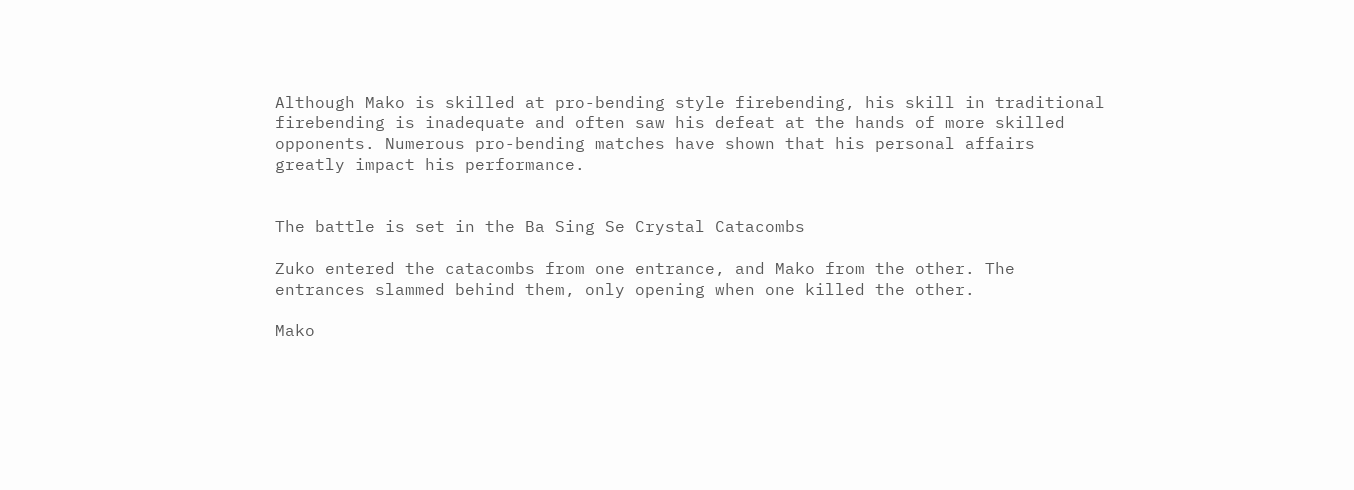Although Mako is skilled at pro-bending style firebending, his skill in traditional firebending is inadequate and often saw his defeat at the hands of more skilled opponents. Numerous pro-bending matches have shown that his personal affairs greatly impact his performance.


The battle is set in the Ba Sing Se Crystal Catacombs

Zuko entered the catacombs from one entrance, and Mako from the other. The entrances slammed behind them, only opening when one killed the other.

Mako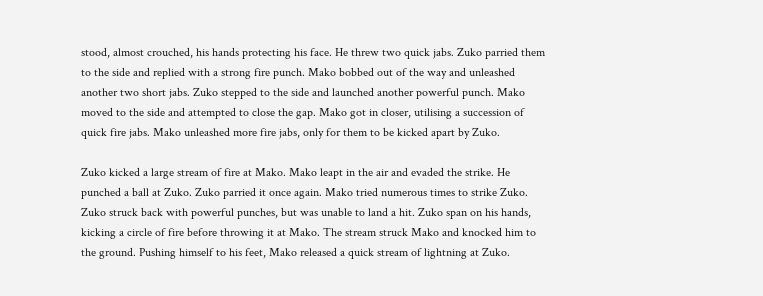stood, almost crouched, his hands protecting his face. He threw two quick jabs. Zuko parried them to the side and replied with a strong fire punch. Mako bobbed out of the way and unleashed another two short jabs. Zuko stepped to the side and launched another powerful punch. Mako moved to the side and attempted to close the gap. Mako got in closer, utilising a succession of quick fire jabs. Mako unleashed more fire jabs, only for them to be kicked apart by Zuko.

Zuko kicked a large stream of fire at Mako. Mako leapt in the air and evaded the strike. He punched a ball at Zuko. Zuko parried it once again. Mako tried numerous times to strike Zuko. Zuko struck back with powerful punches, but was unable to land a hit. Zuko span on his hands, kicking a circle of fire before throwing it at Mako. The stream struck Mako and knocked him to the ground. Pushing himself to his feet, Mako released a quick stream of lightning at Zuko.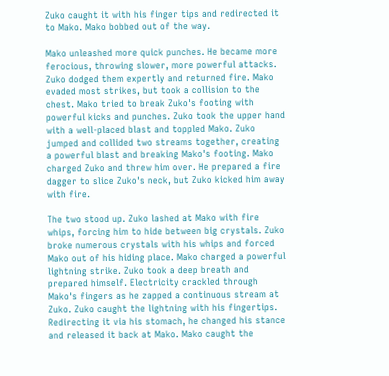Zuko caught it with his finger tips and redirected it to Mako. Mako bobbed out of the way.

Mako unleashed more quick punches. He became more ferocious, throwing slower, more powerful attacks. Zuko dodged them expertly and returned fire. Mako evaded most strikes, but took a collision to the chest. Mako tried to break Zuko's footing with powerful kicks and punches. Zuko took the upper hand with a well-placed blast and toppled Mako. Zuko jumped and collided two streams together, creating a powerful blast and breaking Mako's footing. Mako charged Zuko and threw him over. He prepared a fire dagger to slice Zuko's neck, but Zuko kicked him away with fire.

The two stood up. Zuko lashed at Mako with fire whips, forcing him to hide between big crystals. Zuko broke numerous crystals with his whips and forced Mako out of his hiding place. Mako charged a powerful lightning strike. Zuko took a deep breath and prepared himself. Electricity crackled through Mako's fingers as he zapped a continuous stream at Zuko. Zuko caught the lightning with his fingertips. Redirecting it via his stomach, he changed his stance and released it back at Mako. Mako caught the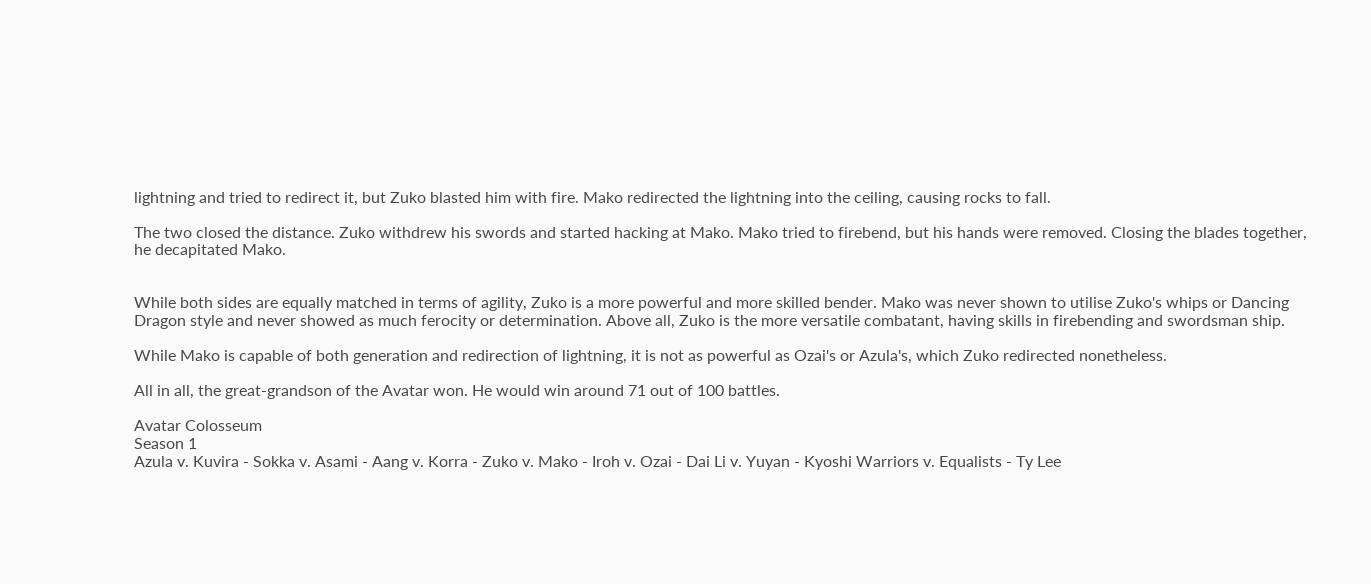lightning and tried to redirect it, but Zuko blasted him with fire. Mako redirected the lightning into the ceiling, causing rocks to fall.

The two closed the distance. Zuko withdrew his swords and started hacking at Mako. Mako tried to firebend, but his hands were removed. Closing the blades together, he decapitated Mako.


While both sides are equally matched in terms of agility, Zuko is a more powerful and more skilled bender. Mako was never shown to utilise Zuko's whips or Dancing Dragon style and never showed as much ferocity or determination. Above all, Zuko is the more versatile combatant, having skills in firebending and swordsman ship.

While Mako is capable of both generation and redirection of lightning, it is not as powerful as Ozai's or Azula's, which Zuko redirected nonetheless.

All in all, the great-grandson of the Avatar won. He would win around 71 out of 100 battles.

Avatar Colosseum
Season 1
Azula v. Kuvira - Sokka v. Asami - Aang v. Korra - Zuko v. Mako - Iroh v. Ozai - Dai Li v. Yuyan - Kyoshi Warriors v. Equalists - Ty Lee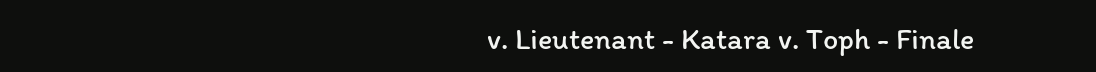v. Lieutenant - Katara v. Toph - Finale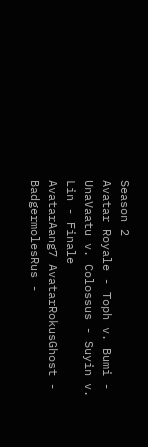Season 2
Avatar Royale - Toph v. Bumi - UnaVaatu v. Colossus - Suyin v. Lin - Finale
AvatarAang7 AvatarRokusGhost - BadgermolesRus -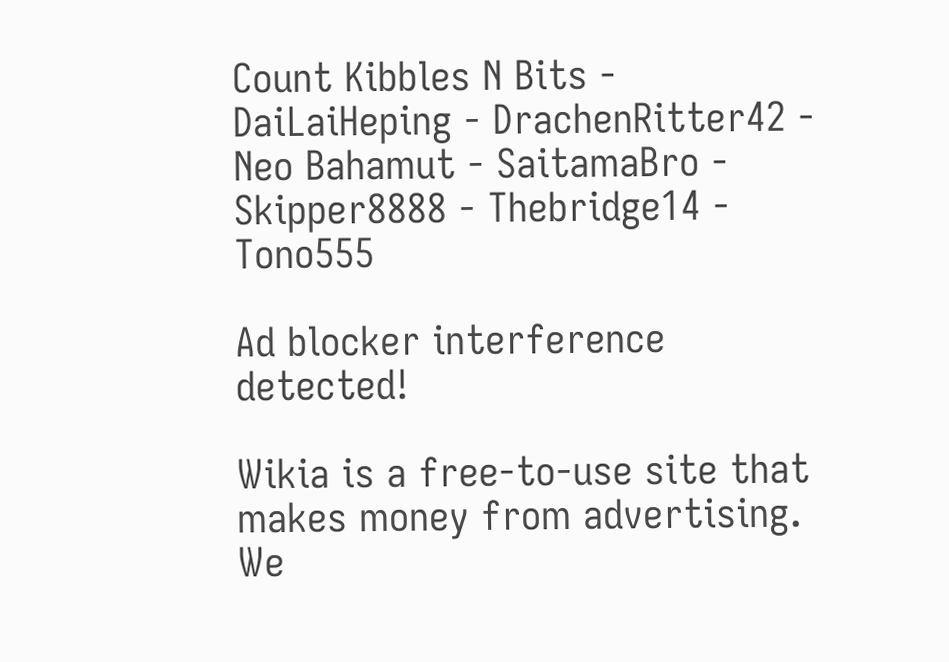Count Kibbles N Bits - DaiLaiHeping - DrachenRitter42 - Neo Bahamut - SaitamaBro - Skipper8888 - Thebridge14 - Tono555

Ad blocker interference detected!

Wikia is a free-to-use site that makes money from advertising. We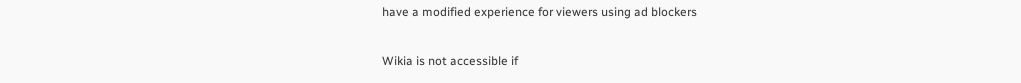have a modified experience for viewers using ad blockers

Wikia is not accessible if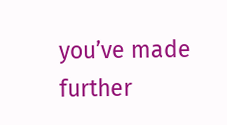you’ve made further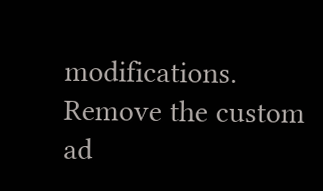modifications. Remove the custom ad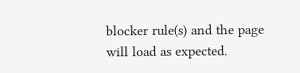blocker rule(s) and the page will load as expected.